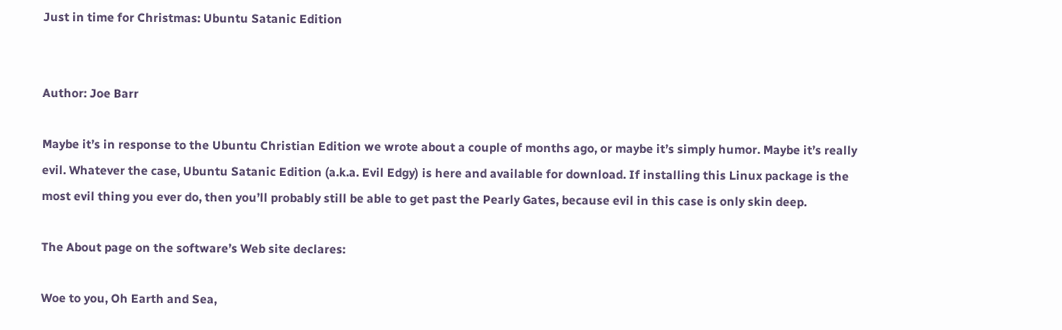Just in time for Christmas: Ubuntu Satanic Edition


Author: Joe Barr

Maybe it’s in response to the Ubuntu Christian Edition we wrote about a couple of months ago, or maybe it’s simply humor. Maybe it’s really evil. Whatever the case, Ubuntu Satanic Edition (a.k.a. Evil Edgy) is here and available for download. If installing this Linux package is the most evil thing you ever do, then you’ll probably still be able to get past the Pearly Gates, because evil in this case is only skin deep.

The About page on the software’s Web site declares:

Woe to you, Oh Earth and Sea,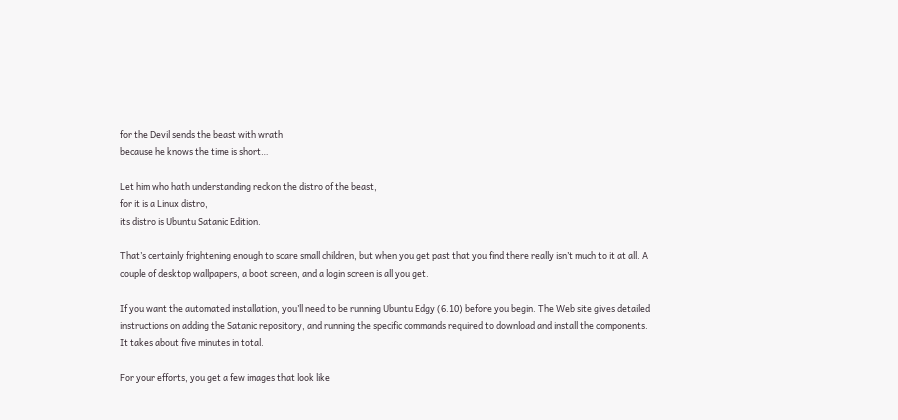for the Devil sends the beast with wrath
because he knows the time is short…

Let him who hath understanding reckon the distro of the beast,
for it is a Linux distro,
its distro is Ubuntu Satanic Edition.

That’s certainly frightening enough to scare small children, but when you get past that you find there really isn’t much to it at all. A couple of desktop wallpapers, a boot screen, and a login screen is all you get.

If you want the automated installation, you’ll need to be running Ubuntu Edgy (6.10) before you begin. The Web site gives detailed instructions on adding the Satanic repository, and running the specific commands required to download and install the components. It takes about five minutes in total.

For your efforts, you get a few images that look like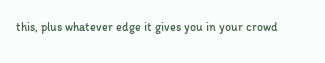this, plus whatever edge it gives you in your crowd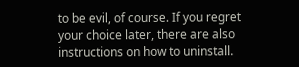to be evil, of course. If you regret your choice later, there are also instructions on how to uninstall.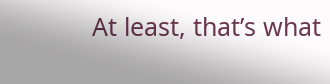At least, that’s what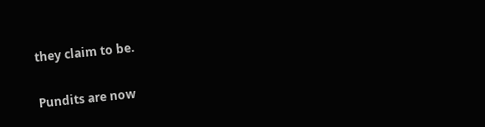they claim to be.

Pundits are now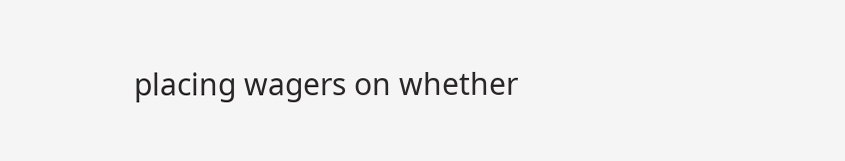placing wagers on whether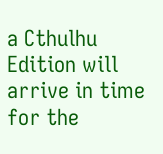a Cthulhu Edition will arrive in time for the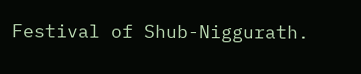Festival of Shub-Niggurath.